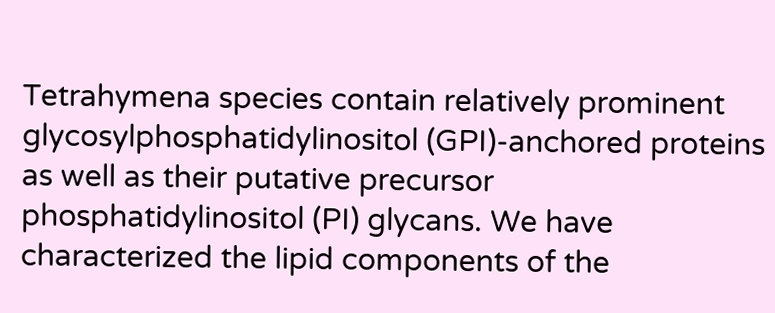Tetrahymena species contain relatively prominent glycosylphosphatidylinositol (GPI)-anchored proteins as well as their putative precursor phosphatidylinositol (PI) glycans. We have characterized the lipid components of the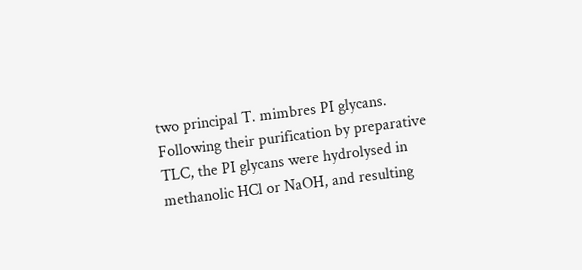two principal T. mimbres PI glycans. Following their purification by preparative TLC, the PI glycans were hydrolysed in methanolic HCl or NaOH, and resulting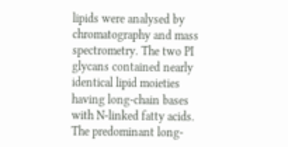lipids were analysed by chromatography and mass spectrometry. The two PI glycans contained nearly identical lipid moieties having long-chain bases with N-linked fatty acids. The predominant long-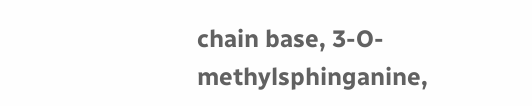chain base, 3-O-methylsphinganine,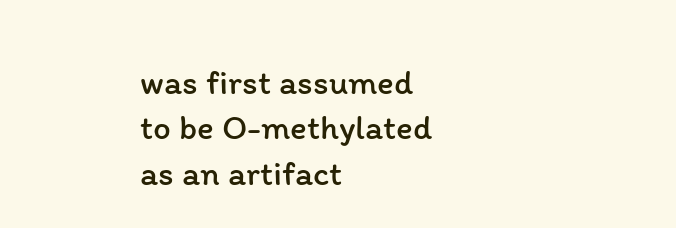was first assumed to be O-methylated as an artifact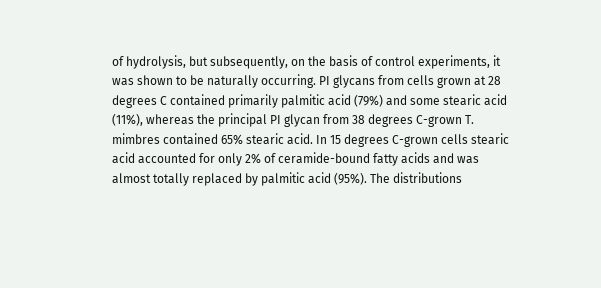of hydrolysis, but subsequently, on the basis of control experiments, it was shown to be naturally occurring. PI glycans from cells grown at 28 degrees C contained primarily palmitic acid (79%) and some stearic acid (11%), whereas the principal PI glycan from 38 degrees C-grown T. mimbres contained 65% stearic acid. In 15 degrees C-grown cells stearic acid accounted for only 2% of ceramide-bound fatty acids and was almost totally replaced by palmitic acid (95%). The distributions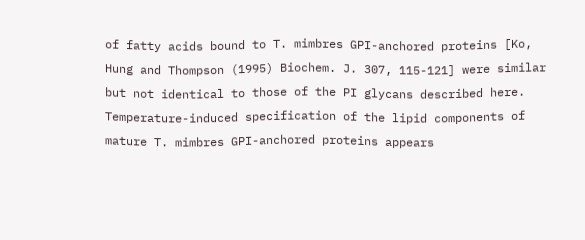of fatty acids bound to T. mimbres GPI-anchored proteins [Ko, Hung and Thompson (1995) Biochem. J. 307, 115-121] were similar but not identical to those of the PI glycans described here. Temperature-induced specification of the lipid components of mature T. mimbres GPI-anchored proteins appears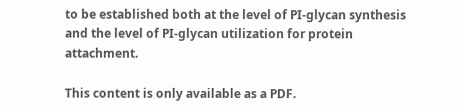to be established both at the level of PI-glycan synthesis and the level of PI-glycan utilization for protein attachment.

This content is only available as a PDF.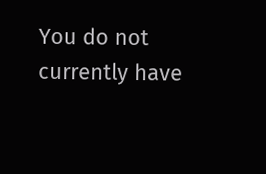You do not currently have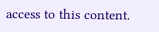access to this content.